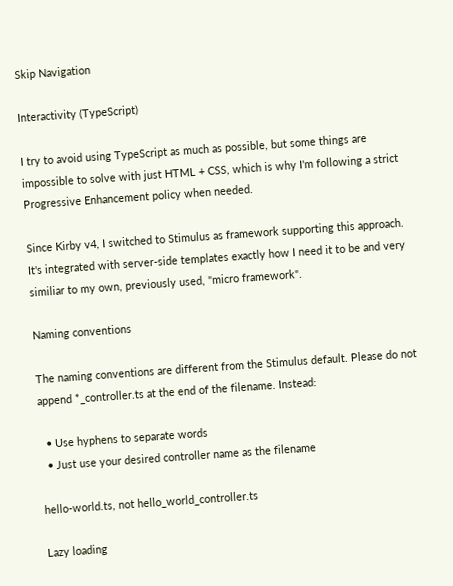Skip Navigation

Interactivity (TypeScript)

I try to avoid using TypeScript as much as possible, but some things are impossible to solve with just HTML + CSS, which is why I'm following a strict Progressive Enhancement policy when needed.

Since Kirby v4, I switched to Stimulus as framework supporting this approach. It's integrated with server-side templates exactly how I need it to be and very similiar to my own, previously used, "micro framework".

Naming conventions

The naming conventions are different from the Stimulus default. Please do not append *_controller.ts at the end of the filename. Instead:

  • Use hyphens to separate words
  • Just use your desired controller name as the filename

hello-world.ts, not hello_world_controller.ts

Lazy loading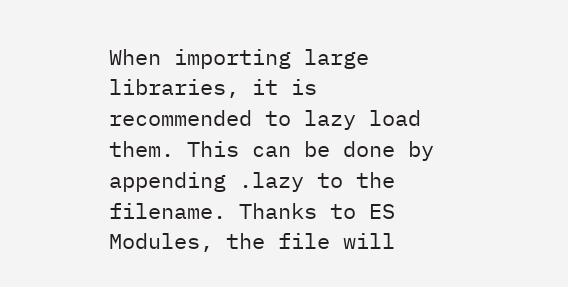When importing large libraries, it is recommended to lazy load them. This can be done by appending .lazy to the filename. Thanks to ES Modules, the file will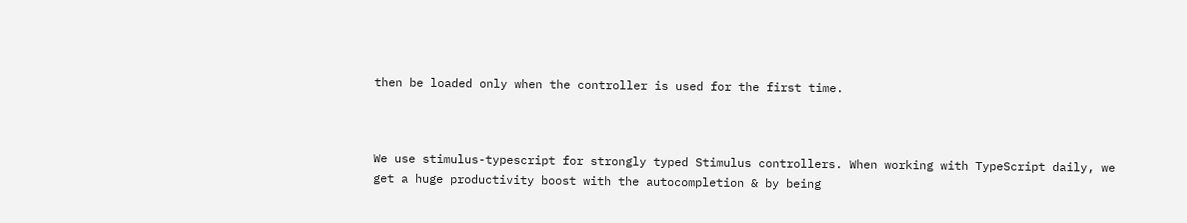then be loaded only when the controller is used for the first time.



We use stimulus-typescript for strongly typed Stimulus controllers. When working with TypeScript daily, we get a huge productivity boost with the autocompletion & by being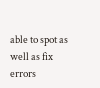able to spot as well as fix errors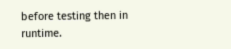before testing then in runtime.